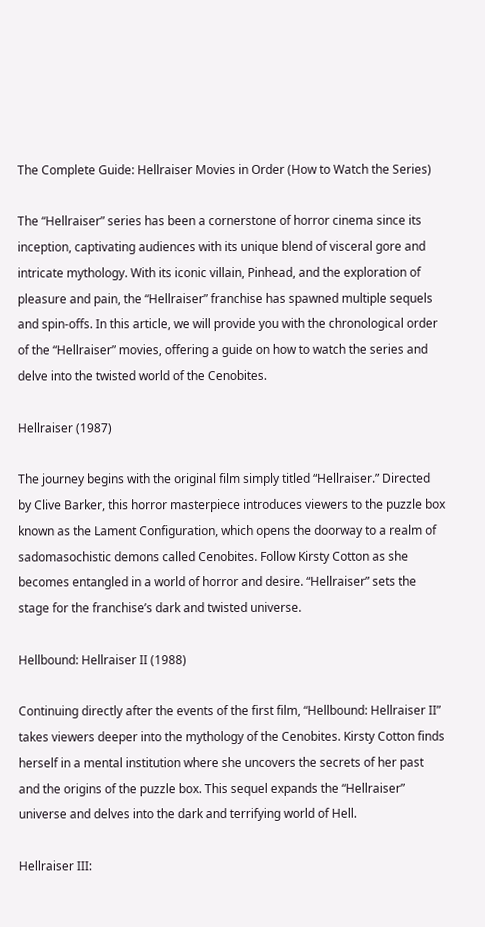The Complete Guide: Hellraiser Movies in Order (How to Watch the Series)

The “Hellraiser” series has been a cornerstone of horror cinema since its inception, captivating audiences with its unique blend of visceral gore and intricate mythology. With its iconic villain, Pinhead, and the exploration of pleasure and pain, the “Hellraiser” franchise has spawned multiple sequels and spin-offs. In this article, we will provide you with the chronological order of the “Hellraiser” movies, offering a guide on how to watch the series and delve into the twisted world of the Cenobites.

Hellraiser (1987)

The journey begins with the original film simply titled “Hellraiser.” Directed by Clive Barker, this horror masterpiece introduces viewers to the puzzle box known as the Lament Configuration, which opens the doorway to a realm of sadomasochistic demons called Cenobites. Follow Kirsty Cotton as she becomes entangled in a world of horror and desire. “Hellraiser” sets the stage for the franchise’s dark and twisted universe.

Hellbound: Hellraiser II (1988)

Continuing directly after the events of the first film, “Hellbound: Hellraiser II” takes viewers deeper into the mythology of the Cenobites. Kirsty Cotton finds herself in a mental institution where she uncovers the secrets of her past and the origins of the puzzle box. This sequel expands the “Hellraiser” universe and delves into the dark and terrifying world of Hell.

Hellraiser III: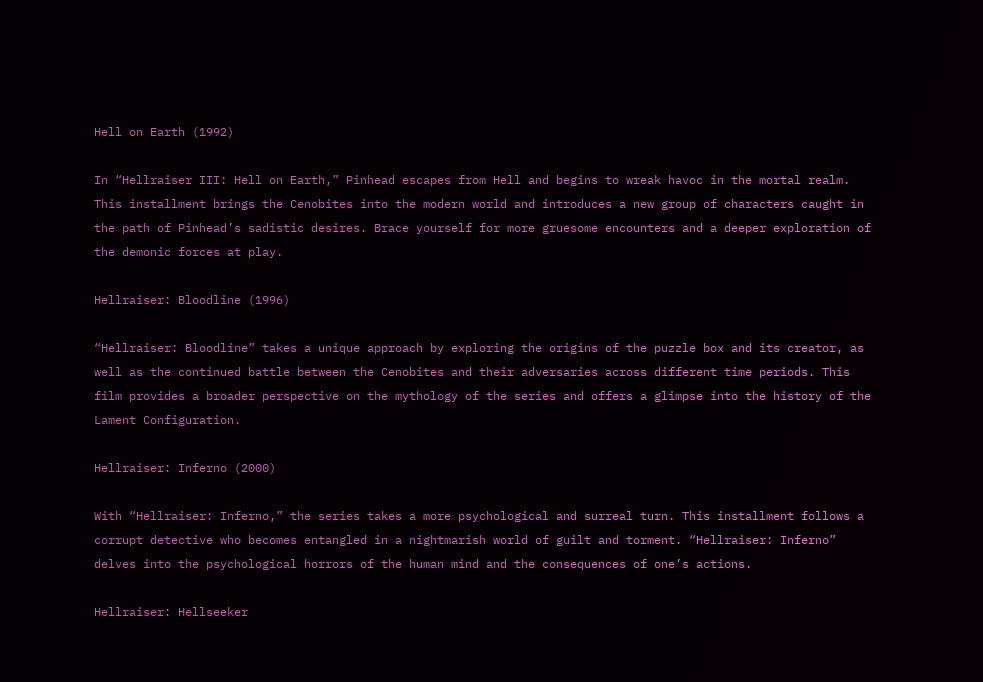Hell on Earth (1992)

In “Hellraiser III: Hell on Earth,” Pinhead escapes from Hell and begins to wreak havoc in the mortal realm. This installment brings the Cenobites into the modern world and introduces a new group of characters caught in the path of Pinhead’s sadistic desires. Brace yourself for more gruesome encounters and a deeper exploration of the demonic forces at play.

Hellraiser: Bloodline (1996)

“Hellraiser: Bloodline” takes a unique approach by exploring the origins of the puzzle box and its creator, as well as the continued battle between the Cenobites and their adversaries across different time periods. This film provides a broader perspective on the mythology of the series and offers a glimpse into the history of the Lament Configuration.

Hellraiser: Inferno (2000)

With “Hellraiser: Inferno,” the series takes a more psychological and surreal turn. This installment follows a corrupt detective who becomes entangled in a nightmarish world of guilt and torment. “Hellraiser: Inferno” delves into the psychological horrors of the human mind and the consequences of one’s actions.

Hellraiser: Hellseeker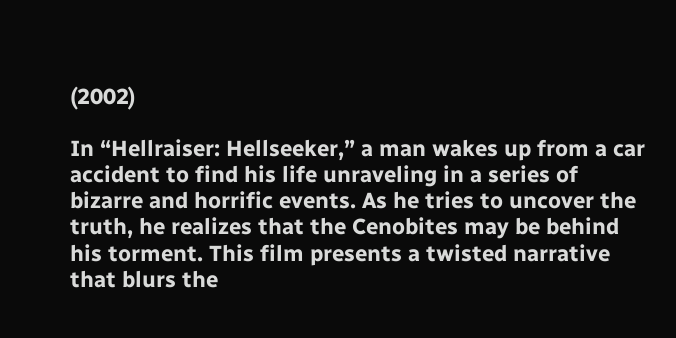(2002)

In “Hellraiser: Hellseeker,” a man wakes up from a car accident to find his life unraveling in a series of bizarre and horrific events. As he tries to uncover the truth, he realizes that the Cenobites may be behind his torment. This film presents a twisted narrative that blurs the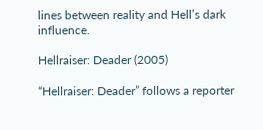lines between reality and Hell’s dark influence.

Hellraiser: Deader (2005)

“Hellraiser: Deader” follows a reporter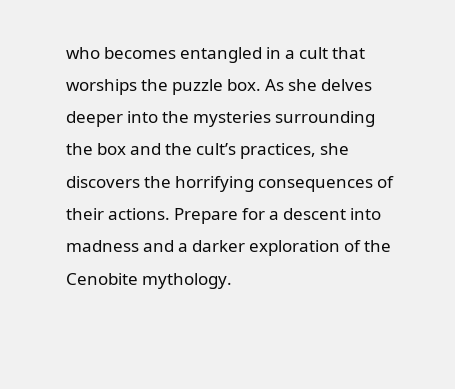who becomes entangled in a cult that worships the puzzle box. As she delves deeper into the mysteries surrounding the box and the cult’s practices, she discovers the horrifying consequences of their actions. Prepare for a descent into madness and a darker exploration of the Cenobite mythology.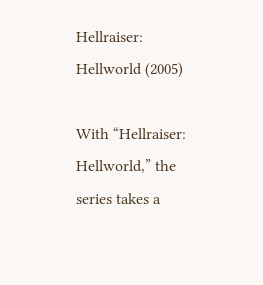Hellraiser: Hellworld (2005)

With “Hellraiser: Hellworld,” the series takes a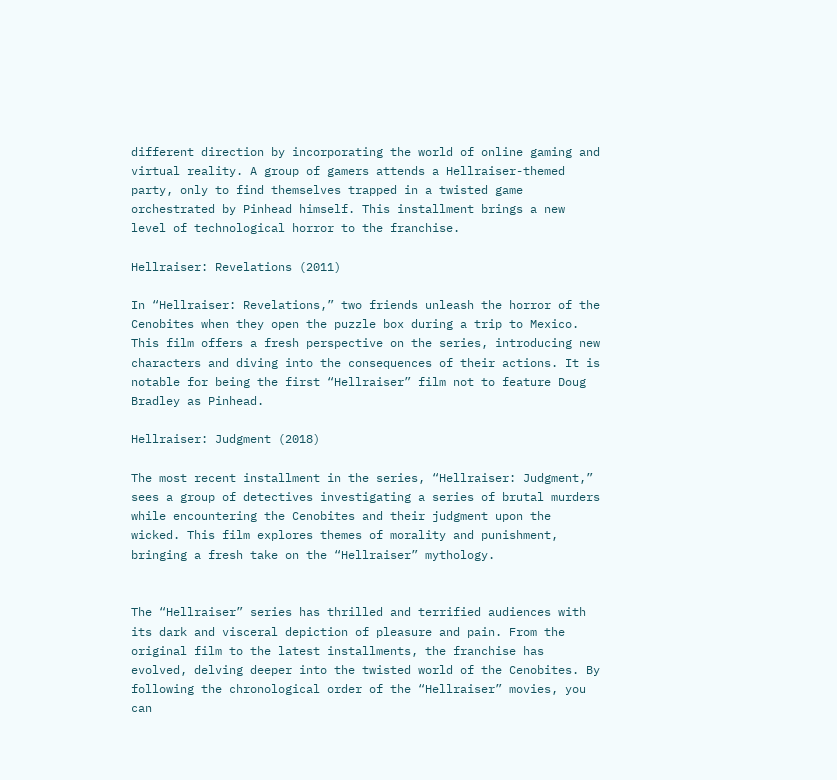different direction by incorporating the world of online gaming and virtual reality. A group of gamers attends a Hellraiser-themed party, only to find themselves trapped in a twisted game orchestrated by Pinhead himself. This installment brings a new level of technological horror to the franchise.

Hellraiser: Revelations (2011)

In “Hellraiser: Revelations,” two friends unleash the horror of the Cenobites when they open the puzzle box during a trip to Mexico. This film offers a fresh perspective on the series, introducing new characters and diving into the consequences of their actions. It is notable for being the first “Hellraiser” film not to feature Doug Bradley as Pinhead.

Hellraiser: Judgment (2018)

The most recent installment in the series, “Hellraiser: Judgment,” sees a group of detectives investigating a series of brutal murders while encountering the Cenobites and their judgment upon the wicked. This film explores themes of morality and punishment, bringing a fresh take on the “Hellraiser” mythology.


The “Hellraiser” series has thrilled and terrified audiences with its dark and visceral depiction of pleasure and pain. From the original film to the latest installments, the franchise has evolved, delving deeper into the twisted world of the Cenobites. By following the chronological order of the “Hellraiser” movies, you can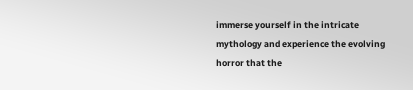immerse yourself in the intricate mythology and experience the evolving horror that the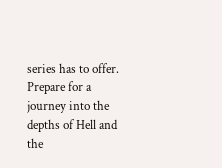series has to offer. Prepare for a journey into the depths of Hell and the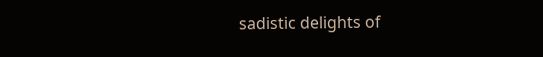sadistic delights of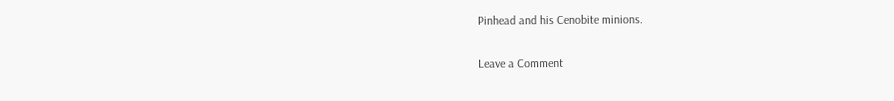Pinhead and his Cenobite minions.

Leave a Comment